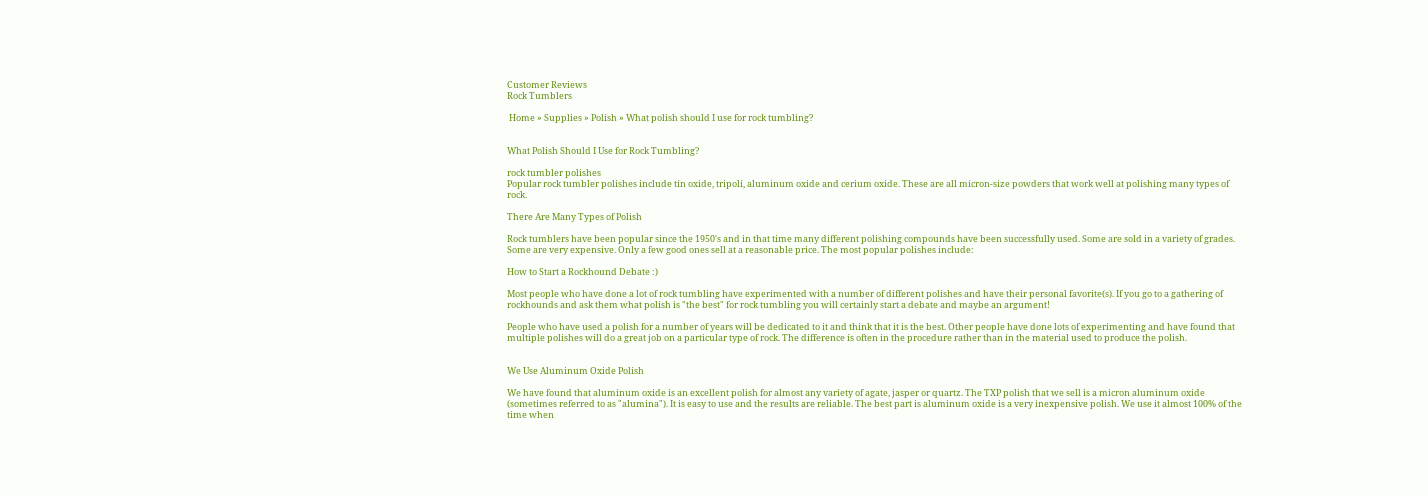Customer Reviews
Rock Tumblers

 Home » Supplies » Polish » What polish should I use for rock tumbling?


What Polish Should I Use for Rock Tumbling?

rock tumbler polishes
Popular rock tumbler polishes include tin oxide, tripoli, aluminum oxide and cerium oxide. These are all micron-size powders that work well at polishing many types of rock.

There Are Many Types of Polish

Rock tumblers have been popular since the 1950's and in that time many different polishing compounds have been successfully used. Some are sold in a variety of grades. Some are very expensive. Only a few good ones sell at a reasonable price. The most popular polishes include:

How to Start a Rockhound Debate :)

Most people who have done a lot of rock tumbling have experimented with a number of different polishes and have their personal favorite(s). If you go to a gathering of rockhounds and ask them what polish is "the best" for rock tumbling you will certainly start a debate and maybe an argument!

People who have used a polish for a number of years will be dedicated to it and think that it is the best. Other people have done lots of experimenting and have found that multiple polishes will do a great job on a particular type of rock. The difference is often in the procedure rather than in the material used to produce the polish.


We Use Aluminum Oxide Polish

We have found that aluminum oxide is an excellent polish for almost any variety of agate, jasper or quartz. The TXP polish that we sell is a micron aluminum oxide (sometimes referred to as "alumina"). It is easy to use and the results are reliable. The best part is aluminum oxide is a very inexpensive polish. We use it almost 100% of the time when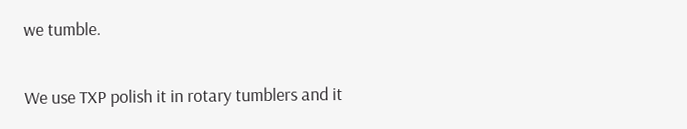we tumble.

We use TXP polish it in rotary tumblers and it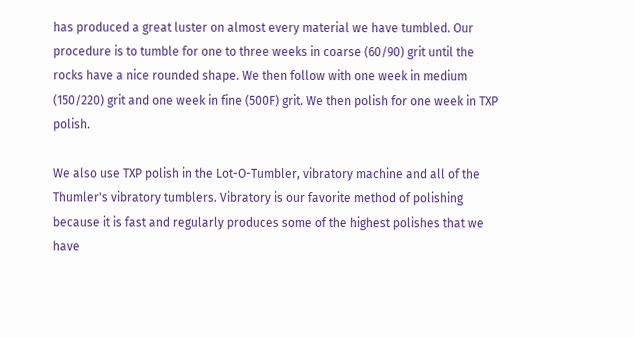has produced a great luster on almost every material we have tumbled. Our procedure is to tumble for one to three weeks in coarse (60/90) grit until the rocks have a nice rounded shape. We then follow with one week in medium (150/220) grit and one week in fine (500F) grit. We then polish for one week in TXP polish.

We also use TXP polish in the Lot-O-Tumbler, vibratory machine and all of the Thumler's vibratory tumblers. Vibratory is our favorite method of polishing because it is fast and regularly produces some of the highest polishes that we have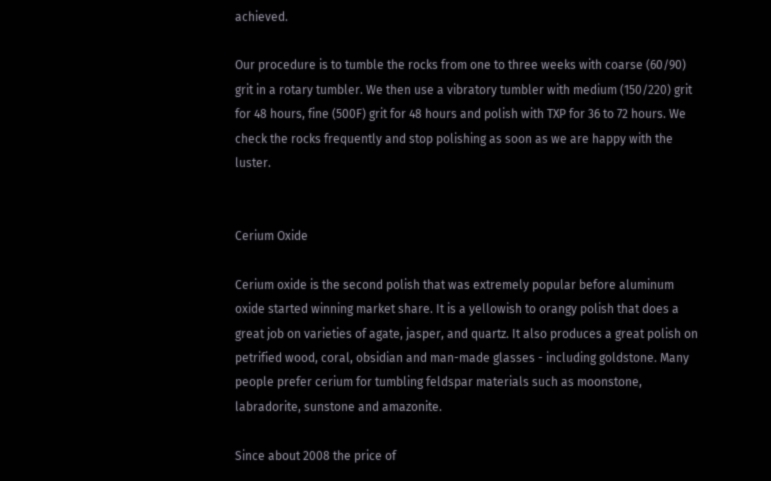achieved.

Our procedure is to tumble the rocks from one to three weeks with coarse (60/90) grit in a rotary tumbler. We then use a vibratory tumbler with medium (150/220) grit for 48 hours, fine (500F) grit for 48 hours and polish with TXP for 36 to 72 hours. We check the rocks frequently and stop polishing as soon as we are happy with the luster.


Cerium Oxide

Cerium oxide is the second polish that was extremely popular before aluminum oxide started winning market share. It is a yellowish to orangy polish that does a great job on varieties of agate, jasper, and quartz. It also produces a great polish on petrified wood, coral, obsidian and man-made glasses - including goldstone. Many people prefer cerium for tumbling feldspar materials such as moonstone, labradorite, sunstone and amazonite.

Since about 2008 the price of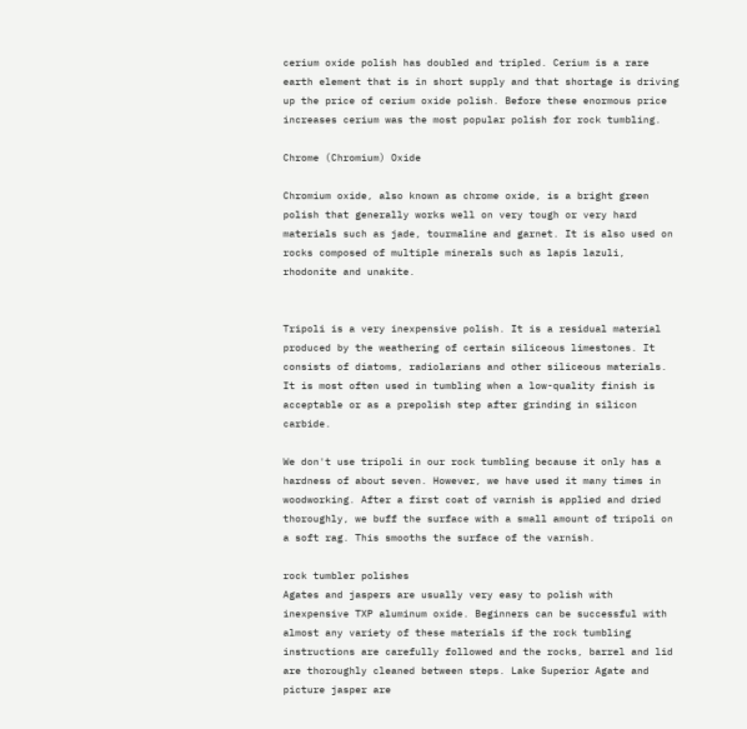cerium oxide polish has doubled and tripled. Cerium is a rare earth element that is in short supply and that shortage is driving up the price of cerium oxide polish. Before these enormous price increases cerium was the most popular polish for rock tumbling.

Chrome (Chromium) Oxide

Chromium oxide, also known as chrome oxide, is a bright green polish that generally works well on very tough or very hard materials such as jade, tourmaline and garnet. It is also used on rocks composed of multiple minerals such as lapis lazuli, rhodonite and unakite.


Tripoli is a very inexpensive polish. It is a residual material produced by the weathering of certain siliceous limestones. It consists of diatoms, radiolarians and other siliceous materials. It is most often used in tumbling when a low-quality finish is acceptable or as a prepolish step after grinding in silicon carbide.

We don't use tripoli in our rock tumbling because it only has a hardness of about seven. However, we have used it many times in woodworking. After a first coat of varnish is applied and dried thoroughly, we buff the surface with a small amount of tripoli on a soft rag. This smooths the surface of the varnish.

rock tumbler polishes
Agates and jaspers are usually very easy to polish with inexpensive TXP aluminum oxide. Beginners can be successful with almost any variety of these materials if the rock tumbling instructions are carefully followed and the rocks, barrel and lid are thoroughly cleaned between steps. Lake Superior Agate and picture jasper are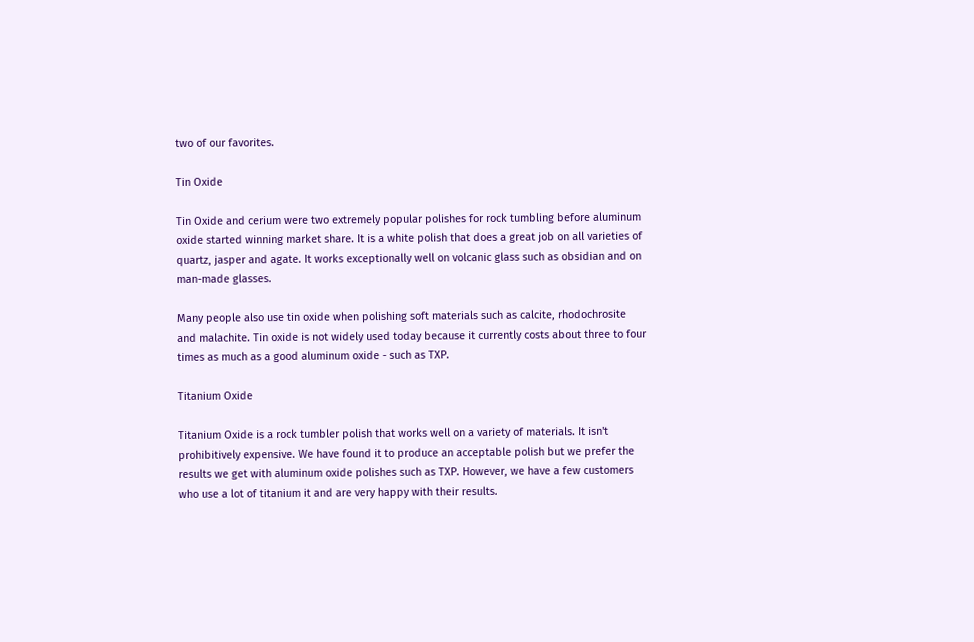two of our favorites.

Tin Oxide

Tin Oxide and cerium were two extremely popular polishes for rock tumbling before aluminum oxide started winning market share. It is a white polish that does a great job on all varieties of quartz, jasper and agate. It works exceptionally well on volcanic glass such as obsidian and on man-made glasses.

Many people also use tin oxide when polishing soft materials such as calcite, rhodochrosite and malachite. Tin oxide is not widely used today because it currently costs about three to four times as much as a good aluminum oxide - such as TXP.

Titanium Oxide

Titanium Oxide is a rock tumbler polish that works well on a variety of materials. It isn't prohibitively expensive. We have found it to produce an acceptable polish but we prefer the results we get with aluminum oxide polishes such as TXP. However, we have a few customers who use a lot of titanium it and are very happy with their results.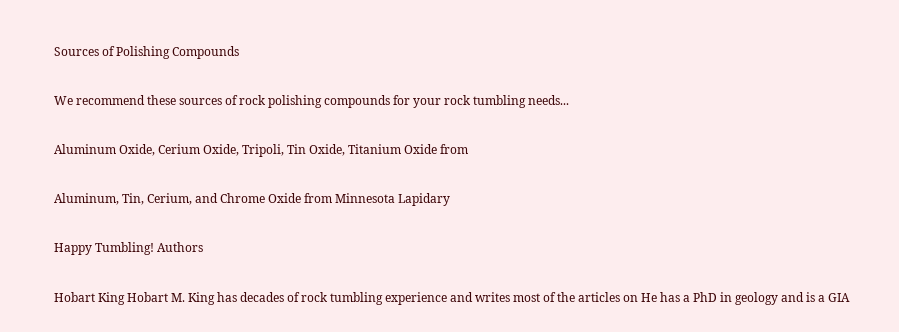Sources of Polishing Compounds

We recommend these sources of rock polishing compounds for your rock tumbling needs...

Aluminum Oxide, Cerium Oxide, Tripoli, Tin Oxide, Titanium Oxide from

Aluminum, Tin, Cerium, and Chrome Oxide from Minnesota Lapidary

Happy Tumbling! Authors

Hobart King Hobart M. King has decades of rock tumbling experience and writes most of the articles on He has a PhD in geology and is a GIA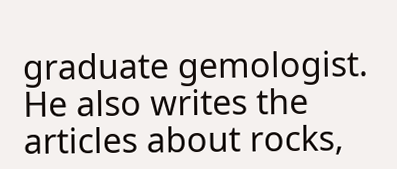graduate gemologist. He also writes the articles about rocks,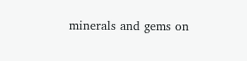minerals and gems on